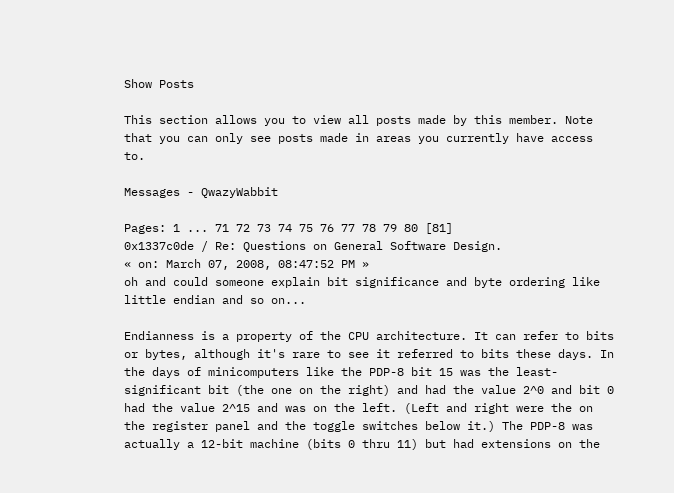Show Posts

This section allows you to view all posts made by this member. Note that you can only see posts made in areas you currently have access to.

Messages - QwazyWabbit

Pages: 1 ... 71 72 73 74 75 76 77 78 79 80 [81]
0x1337c0de / Re: Questions on General Software Design.
« on: March 07, 2008, 08:47:52 PM »
oh and could someone explain bit significance and byte ordering like little endian and so on...

Endianness is a property of the CPU architecture. It can refer to bits or bytes, although it's rare to see it referred to bits these days. In the days of minicomputers like the PDP-8 bit 15 was the least-significant bit (the one on the right) and had the value 2^0 and bit 0 had the value 2^15 and was on the left. (Left and right were the on the register panel and the toggle switches below it.) The PDP-8 was actually a 12-bit machine (bits 0 thru 11) but had extensions on the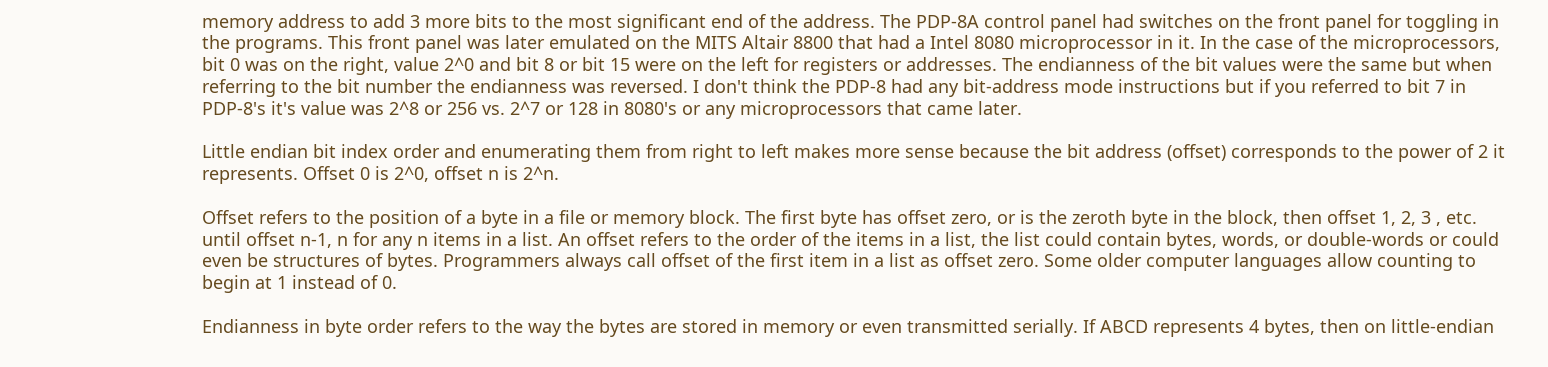memory address to add 3 more bits to the most significant end of the address. The PDP-8A control panel had switches on the front panel for toggling in the programs. This front panel was later emulated on the MITS Altair 8800 that had a Intel 8080 microprocessor in it. In the case of the microprocessors, bit 0 was on the right, value 2^0 and bit 8 or bit 15 were on the left for registers or addresses. The endianness of the bit values were the same but when referring to the bit number the endianness was reversed. I don't think the PDP-8 had any bit-address mode instructions but if you referred to bit 7 in PDP-8's it's value was 2^8 or 256 vs. 2^7 or 128 in 8080's or any microprocessors that came later.

Little endian bit index order and enumerating them from right to left makes more sense because the bit address (offset) corresponds to the power of 2 it represents. Offset 0 is 2^0, offset n is 2^n.

Offset refers to the position of a byte in a file or memory block. The first byte has offset zero, or is the zeroth byte in the block, then offset 1, 2, 3 , etc. until offset n-1, n for any n items in a list. An offset refers to the order of the items in a list, the list could contain bytes, words, or double-words or could even be structures of bytes. Programmers always call offset of the first item in a list as offset zero. Some older computer languages allow counting to begin at 1 instead of 0.

Endianness in byte order refers to the way the bytes are stored in memory or even transmitted serially. If ABCD represents 4 bytes, then on little-endian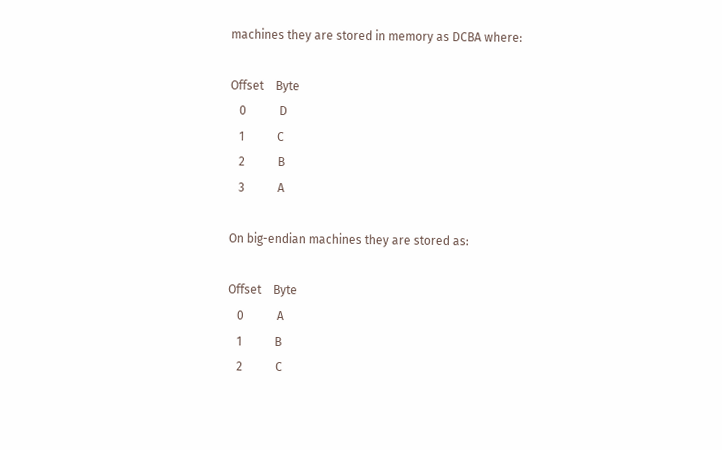machines they are stored in memory as DCBA where:

Offset    Byte
   0           D
   1           C
   2           B
   3           A

On big-endian machines they are stored as:

Offset    Byte
   0           A
   1           B
   2           C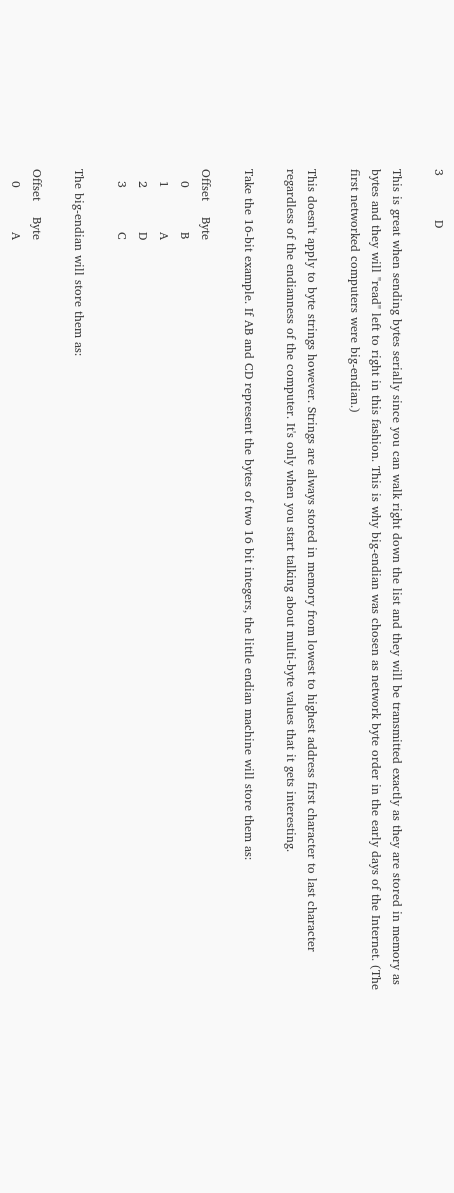3           D

This is great when sending bytes serially since you can walk right down the list and they will be transmitted exactly as they are stored in memory as bytes and they will "read" left to right in this fashion. This is why big-endian was chosen as network byte order in the early days of the Internet. (The first networked computers were big-endian.)

This doesn't apply to byte strings however. Strings are always stored in memory from lowest to highest address first character to last character regardless of the endianness of the computer. It's only when you start talking about multi-byte values that it gets interesting.

Take the 16-bit example. If AB and CD represent the bytes of two 16 bit integers, the little endian machine will store them as:

Offset    Byte
   0           B
   1           A
   2           D
   3           C

The big-endian will store them as:

Offset    Byte
   0           A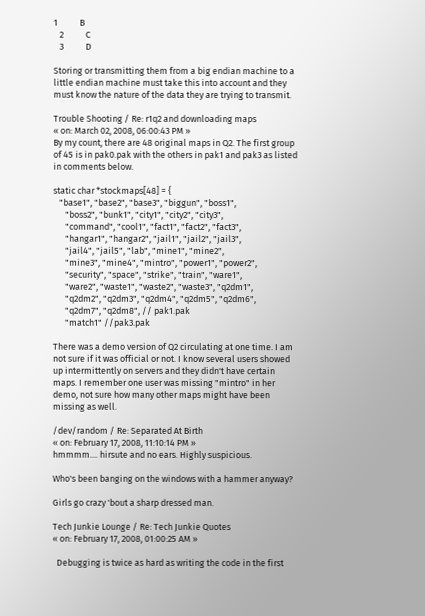1           B
   2           C
   3           D

Storing or transmitting them from a big endian machine to a little endian machine must take this into account and they must know the nature of the data they are trying to transmit.

Trouble Shooting / Re: r1q2 and downloading maps
« on: March 02, 2008, 06:00:43 PM »
By my count, there are 48 original maps in Q2. The first group of 45 is in pak0.pak with the others in pak1 and pak3 as listed in comments below.

static char *stockmaps[48] = {
   "base1", "base2", "base3", "biggun", "boss1",
      "boss2", "bunk1", "city1", "city2", "city3",
      "command", "cool1", "fact1", "fact2", "fact3",
      "hangar1", "hangar2", "jail1", "jail2", "jail3",
      "jail4", "jail5", "lab", "mine1", "mine2",
      "mine3", "mine4", "mintro", "power1", "power2",
      "security", "space", "strike", "train", "ware1",
      "ware2", "waste1", "waste2", "waste3", "q2dm1",
      "q2dm2", "q2dm3", "q2dm4", "q2dm5", "q2dm6",
      "q2dm7", "q2dm8", // pak1.pak
      "match1" //pak3.pak

There was a demo version of Q2 circulating at one time. I am not sure if it was official or not. I know several users showed up intermittently on servers and they didn't have certain maps. I remember one user was missing "mintro" in her demo, not sure how many other maps might have been missing as well.

/dev/random / Re: Separated At Birth
« on: February 17, 2008, 11:10:14 PM »
hmmmm.... hirsute and no ears. Highly suspicious.

Who's been banging on the windows with a hammer anyway?

Girls go crazy 'bout a sharp dressed man.

Tech Junkie Lounge / Re: Tech Junkie Quotes
« on: February 17, 2008, 01:00:25 AM »

  Debugging is twice as hard as writing the code in the first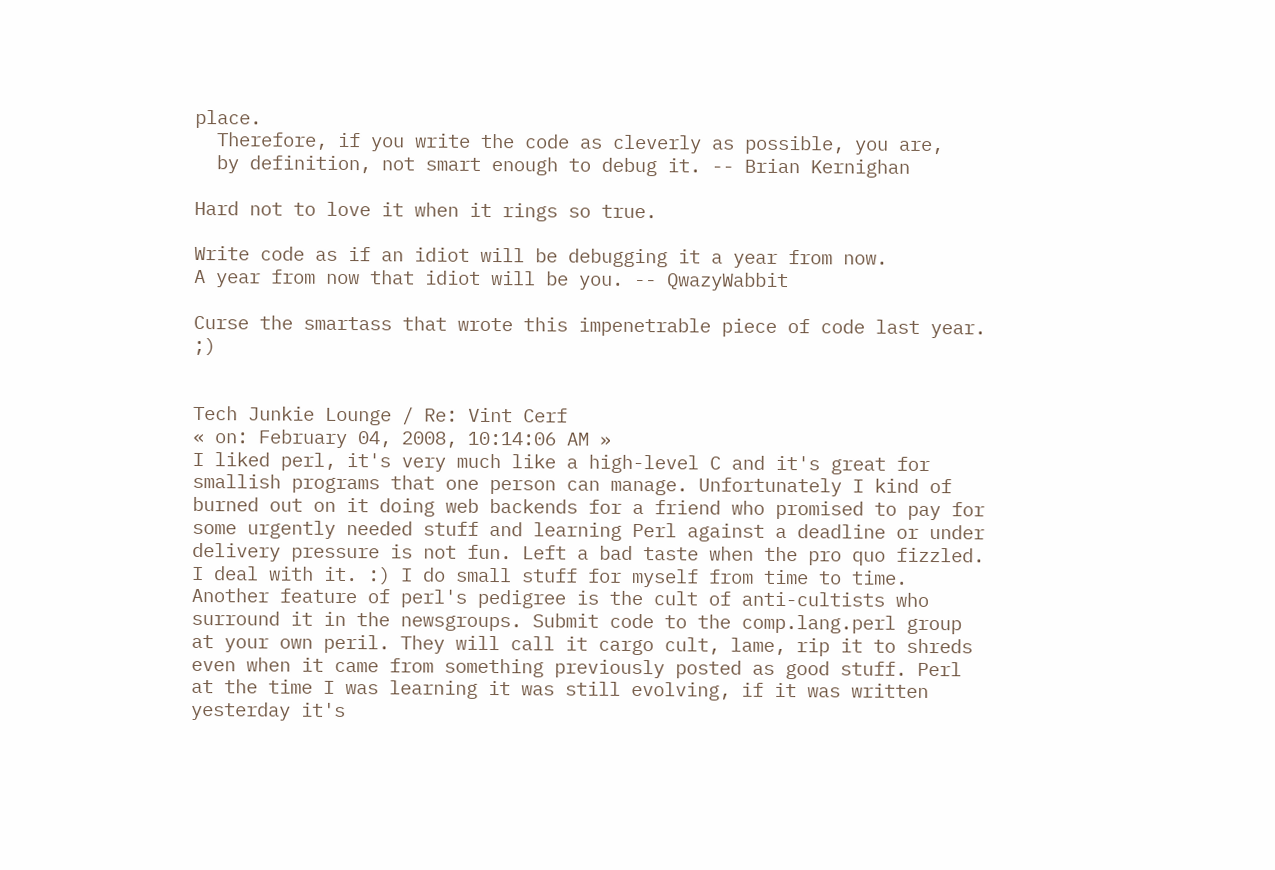place.
  Therefore, if you write the code as cleverly as possible, you are,
  by definition, not smart enough to debug it. -- Brian Kernighan

Hard not to love it when it rings so true.

Write code as if an idiot will be debugging it a year from now.
A year from now that idiot will be you. -- QwazyWabbit

Curse the smartass that wrote this impenetrable piece of code last year. ;)


Tech Junkie Lounge / Re: Vint Cerf
« on: February 04, 2008, 10:14:06 AM »
I liked perl, it's very much like a high-level C and it's great for smallish programs that one person can manage. Unfortunately I kind of burned out on it doing web backends for a friend who promised to pay for some urgently needed stuff and learning Perl against a deadline or under delivery pressure is not fun. Left a bad taste when the pro quo fizzled. I deal with it. :) I do small stuff for myself from time to time. Another feature of perl's pedigree is the cult of anti-cultists who surround it in the newsgroups. Submit code to the comp.lang.perl group at your own peril. They will call it cargo cult, lame, rip it to shreds even when it came from something previously posted as good stuff. Perl at the time I was learning it was still evolving, if it was written yesterday it's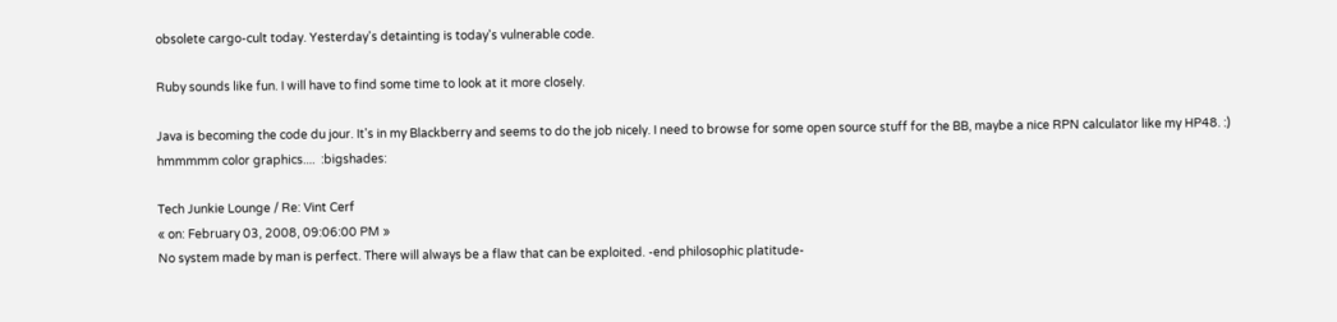obsolete cargo-cult today. Yesterday's detainting is today's vulnerable code.

Ruby sounds like fun. I will have to find some time to look at it more closely.

Java is becoming the code du jour. It's in my Blackberry and seems to do the job nicely. I need to browse for some open source stuff for the BB, maybe a nice RPN calculator like my HP48. :) hmmmmm color graphics....  :bigshades:

Tech Junkie Lounge / Re: Vint Cerf
« on: February 03, 2008, 09:06:00 PM »
No system made by man is perfect. There will always be a flaw that can be exploited. -end philosophic platitude-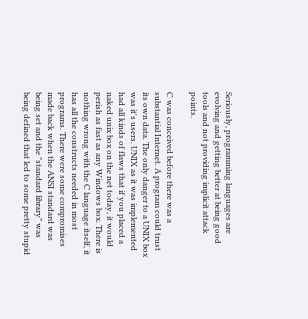Seriously, programming languages are evolving and getting better at being good tools and not providing implicit attack points.

C was conceived before there was a substantial Internet. A program could trust its own data. The only danger to a UNIX box was it's users. UNIX as it was implemented had all kinds of flaws that if you placed a naked unix box on the net today, it would perish as fast as any Windows box. There is nothing wrong with the C language itself, it has all the constructs needed in most programs. There were some compromises made back when the ANSI standard was being set and the "standard library" was being defined that led to some pretty stupid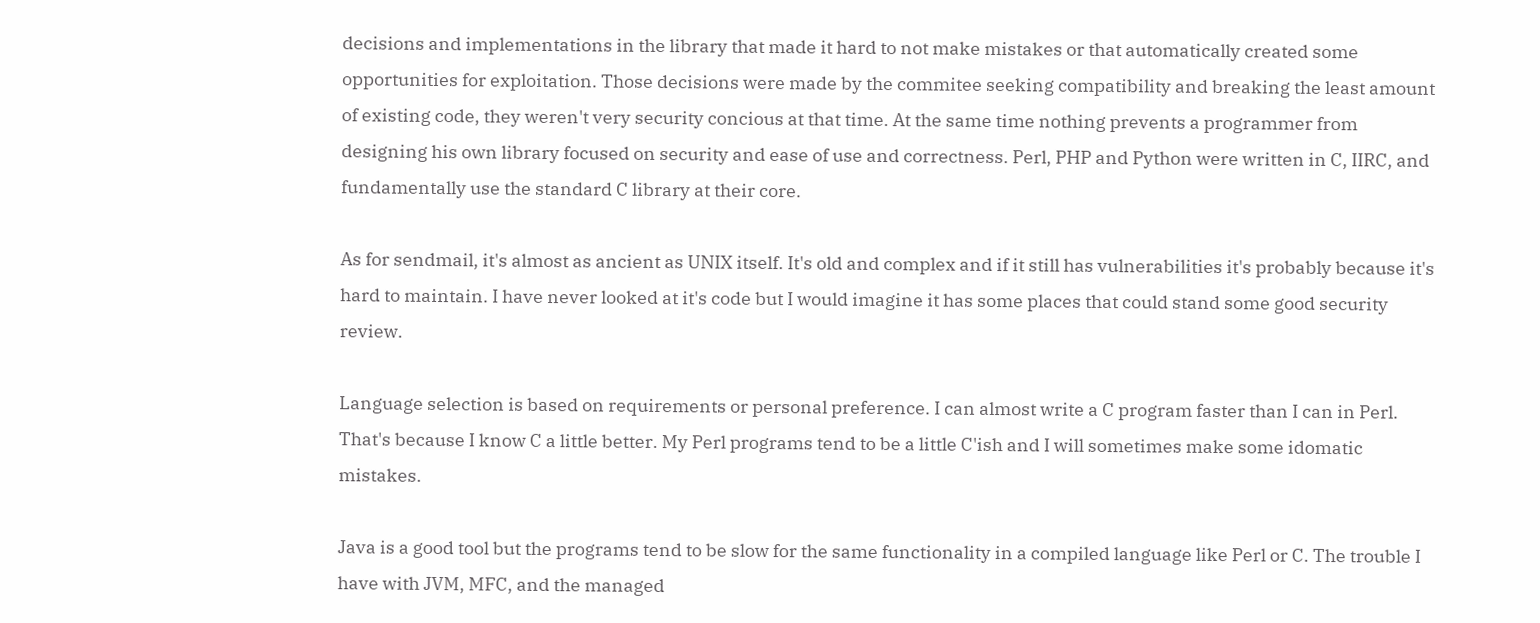decisions and implementations in the library that made it hard to not make mistakes or that automatically created some opportunities for exploitation. Those decisions were made by the commitee seeking compatibility and breaking the least amount of existing code, they weren't very security concious at that time. At the same time nothing prevents a programmer from designing his own library focused on security and ease of use and correctness. Perl, PHP and Python were written in C, IIRC, and fundamentally use the standard C library at their core.

As for sendmail, it's almost as ancient as UNIX itself. It's old and complex and if it still has vulnerabilities it's probably because it's hard to maintain. I have never looked at it's code but I would imagine it has some places that could stand some good security review.

Language selection is based on requirements or personal preference. I can almost write a C program faster than I can in Perl. That's because I know C a little better. My Perl programs tend to be a little C'ish and I will sometimes make some idomatic mistakes.

Java is a good tool but the programs tend to be slow for the same functionality in a compiled language like Perl or C. The trouble I have with JVM, MFC, and the managed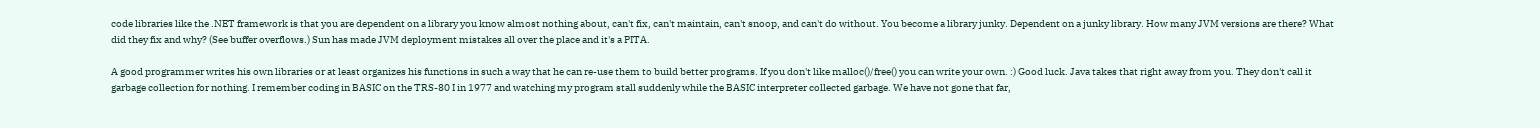code libraries like the .NET framework is that you are dependent on a library you know almost nothing about, can't fix, can't maintain, can't snoop, and can't do without. You become a library junky. Dependent on a junky library. How many JVM versions are there? What did they fix and why? (See buffer overflows.) Sun has made JVM deployment mistakes all over the place and it's a PITA.

A good programmer writes his own libraries or at least organizes his functions in such a way that he can re-use them to build better programs. If you don't like malloc()/free() you can write your own. :) Good luck. Java takes that right away from you. They don't call it garbage collection for nothing. I remember coding in BASIC on the TRS-80 I in 1977 and watching my program stall suddenly while the BASIC interpreter collected garbage. We have not gone that far,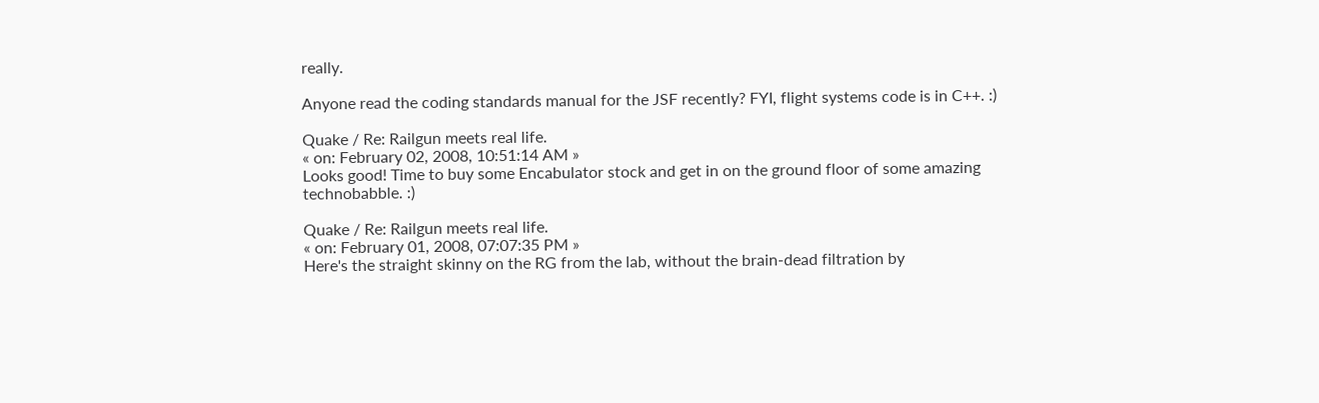really.

Anyone read the coding standards manual for the JSF recently? FYI, flight systems code is in C++. :)

Quake / Re: Railgun meets real life.
« on: February 02, 2008, 10:51:14 AM »
Looks good! Time to buy some Encabulator stock and get in on the ground floor of some amazing technobabble. :)

Quake / Re: Railgun meets real life.
« on: February 01, 2008, 07:07:35 PM »
Here's the straight skinny on the RG from the lab, without the brain-dead filtration by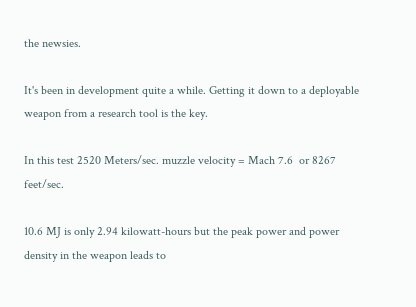the newsies.

It's been in development quite a while. Getting it down to a deployable weapon from a research tool is the key.

In this test 2520 Meters/sec. muzzle velocity = Mach 7.6  or 8267 feet/sec.

10.6 MJ is only 2.94 kilowatt-hours but the peak power and power density in the weapon leads to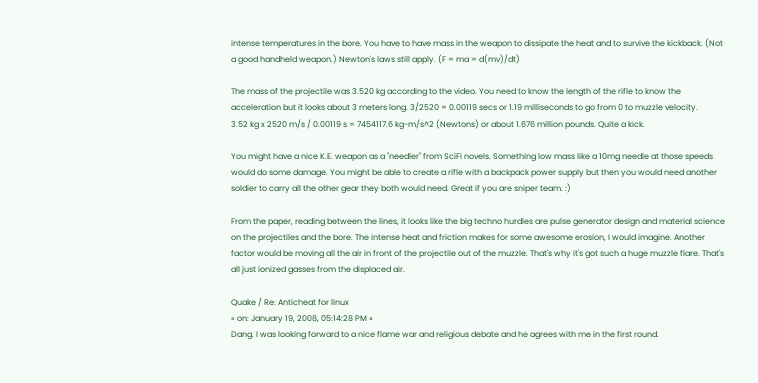intense temperatures in the bore. You have to have mass in the weapon to dissipate the heat and to survive the kickback. (Not a good handheld weapon.) Newton's laws still apply. (F = ma = d(mv)/dt)

The mass of the projectile was 3.520 kg according to the video. You need to know the length of the rifle to know the acceleration but it looks about 3 meters long. 3/2520 = 0.00119 secs or 1.19 milliseconds to go from 0 to muzzle velocity.
3.52 kg x 2520 m/s / 0.00119 s = 7454117.6 kg-m/s^2 (Newtons) or about 1.676 million pounds. Quite a kick.

You might have a nice K.E. weapon as a "needler" from SciFi novels. Something low mass like a 10mg needle at those speeds would do some damage. You might be able to create a rifle with a backpack power supply but then you would need another soldier to carry all the other gear they both would need. Great if you are sniper team. :)

From the paper, reading between the lines, it looks like the big techno hurdles are pulse generator design and material science on the projectiles and the bore. The intense heat and friction makes for some awesome erosion, I would imagine. Another factor would be moving all the air in front of the projectile out of the muzzle. That's why it's got such a huge muzzle flare. That's all just ionized gasses from the displaced air.

Quake / Re: Anticheat for linux
« on: January 19, 2008, 05:14:28 PM »
Dang. I was looking forward to a nice flame war and religious debate and he agrees with me in the first round.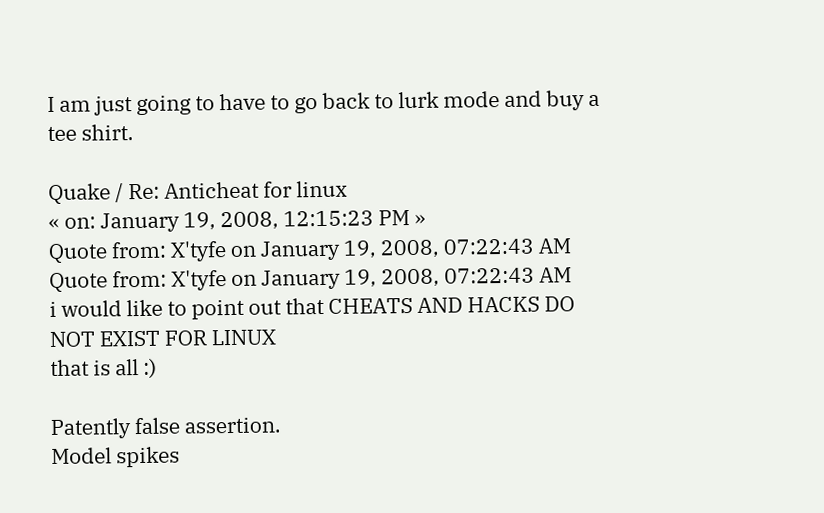I am just going to have to go back to lurk mode and buy a tee shirt.

Quake / Re: Anticheat for linux
« on: January 19, 2008, 12:15:23 PM »
Quote from: X'tyfe on January 19, 2008, 07:22:43 AM
Quote from: X'tyfe on January 19, 2008, 07:22:43 AM
i would like to point out that CHEATS AND HACKS DO NOT EXIST FOR LINUX
that is all :)

Patently false assertion.
Model spikes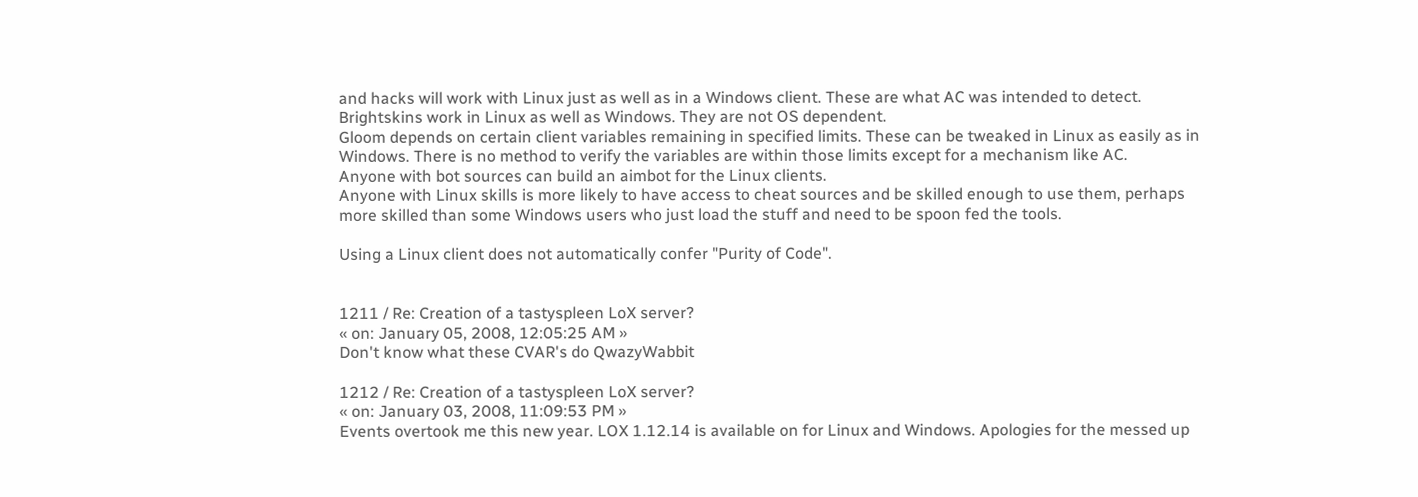and hacks will work with Linux just as well as in a Windows client. These are what AC was intended to detect.
Brightskins work in Linux as well as Windows. They are not OS dependent.
Gloom depends on certain client variables remaining in specified limits. These can be tweaked in Linux as easily as in Windows. There is no method to verify the variables are within those limits except for a mechanism like AC.
Anyone with bot sources can build an aimbot for the Linux clients.
Anyone with Linux skills is more likely to have access to cheat sources and be skilled enough to use them, perhaps more skilled than some Windows users who just load the stuff and need to be spoon fed the tools.

Using a Linux client does not automatically confer "Purity of Code".


1211 / Re: Creation of a tastyspleen LoX server?
« on: January 05, 2008, 12:05:25 AM »
Don't know what these CVAR's do QwazyWabbit

1212 / Re: Creation of a tastyspleen LoX server?
« on: January 03, 2008, 11:09:53 PM »
Events overtook me this new year. LOX 1.12.14 is available on for Linux and Windows. Apologies for the messed up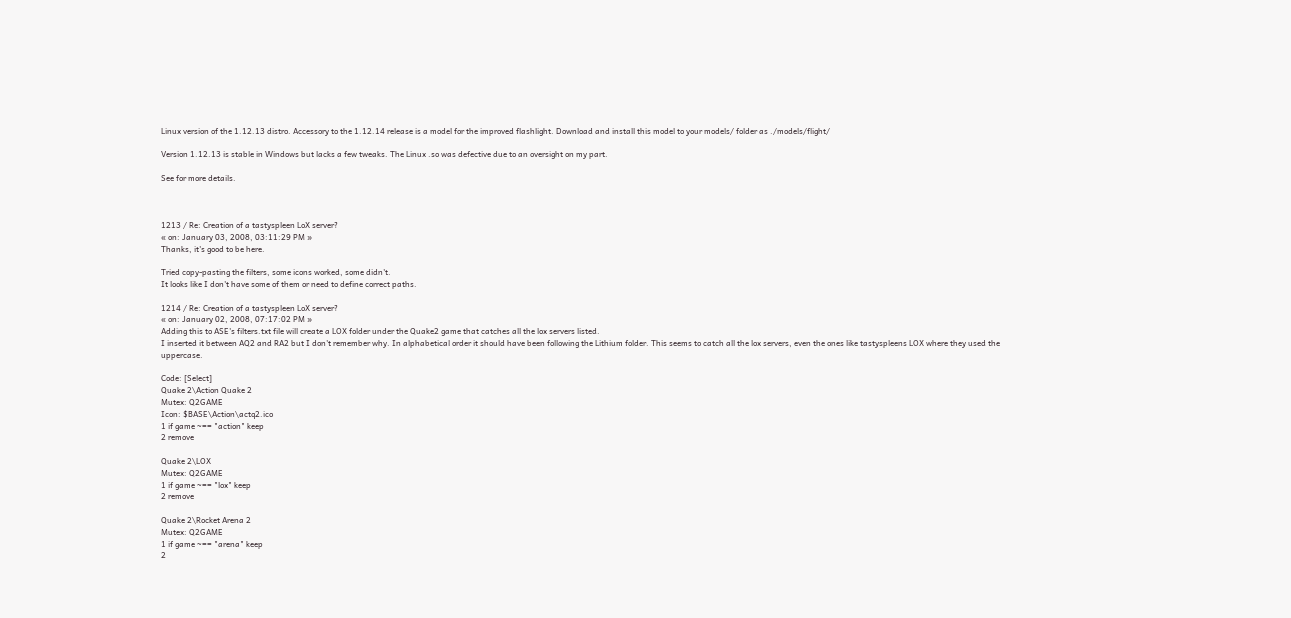Linux version of the 1.12.13 distro. Accessory to the 1.12.14 release is a model for the improved flashlight. Download and install this model to your models/ folder as ./models/flight/

Version 1.12.13 is stable in Windows but lacks a few tweaks. The Linux .so was defective due to an oversight on my part.

See for more details.



1213 / Re: Creation of a tastyspleen LoX server?
« on: January 03, 2008, 03:11:29 PM »
Thanks, it's good to be here.

Tried copy-pasting the filters, some icons worked, some didn't.
It looks like I don't have some of them or need to define correct paths.

1214 / Re: Creation of a tastyspleen LoX server?
« on: January 02, 2008, 07:17:02 PM »
Adding this to ASE's filters.txt file will create a LOX folder under the Quake2 game that catches all the lox servers listed.
I inserted it between AQ2 and RA2 but I don't remember why. In alphabetical order it should have been following the Lithium folder. This seems to catch all the lox servers, even the ones like tastyspleens LOX where they used the uppercase.

Code: [Select]
Quake 2\Action Quake 2
Mutex: Q2GAME
Icon: $BASE\Action\actq2.ico
1 if game ~== "action" keep
2 remove

Quake 2\LOX
Mutex: Q2GAME
1 if game ~== "lox" keep
2 remove

Quake 2\Rocket Arena 2
Mutex: Q2GAME
1 if game ~== "arena" keep
2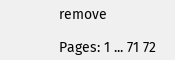remove

Pages: 1 ... 71 72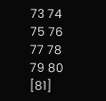73 74 75 76 77 78 79 80 [81]